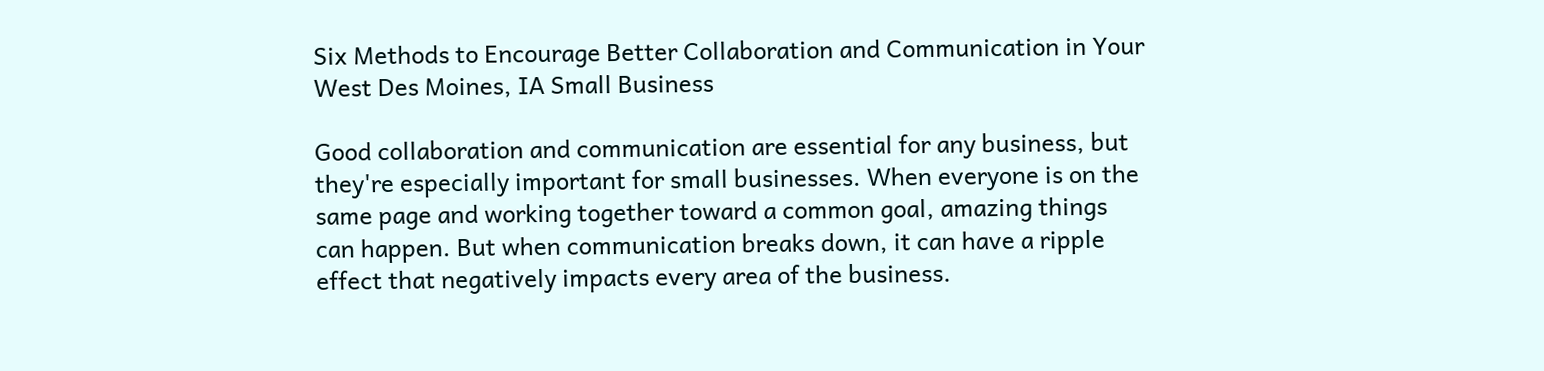Six Methods to Encourage Better Collaboration and Communication in Your West Des Moines, IA Small Business

Good collaboration and communication are essential for any business, but they're especially important for small businesses. When everyone is on the same page and working together toward a common goal, amazing things can happen. But when communication breaks down, it can have a ripple effect that negatively impacts every area of the business.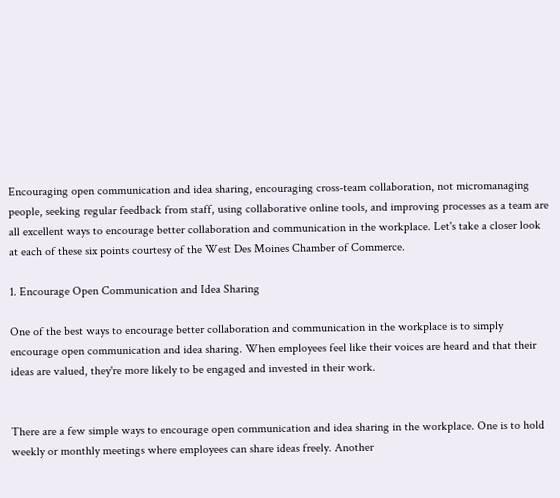Encouraging open communication and idea sharing, encouraging cross-team collaboration, not micromanaging people, seeking regular feedback from staff, using collaborative online tools, and improving processes as a team are all excellent ways to encourage better collaboration and communication in the workplace. Let's take a closer look at each of these six points courtesy of the West Des Moines Chamber of Commerce.

1. Encourage Open Communication and Idea Sharing

One of the best ways to encourage better collaboration and communication in the workplace is to simply encourage open communication and idea sharing. When employees feel like their voices are heard and that their ideas are valued, they're more likely to be engaged and invested in their work.


There are a few simple ways to encourage open communication and idea sharing in the workplace. One is to hold weekly or monthly meetings where employees can share ideas freely. Another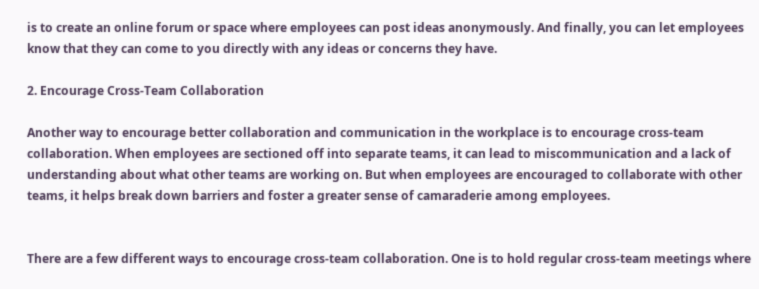is to create an online forum or space where employees can post ideas anonymously. And finally, you can let employees know that they can come to you directly with any ideas or concerns they have.

2. Encourage Cross-Team Collaboration

Another way to encourage better collaboration and communication in the workplace is to encourage cross-team collaboration. When employees are sectioned off into separate teams, it can lead to miscommunication and a lack of understanding about what other teams are working on. But when employees are encouraged to collaborate with other teams, it helps break down barriers and foster a greater sense of camaraderie among employees.


There are a few different ways to encourage cross-team collaboration. One is to hold regular cross-team meetings where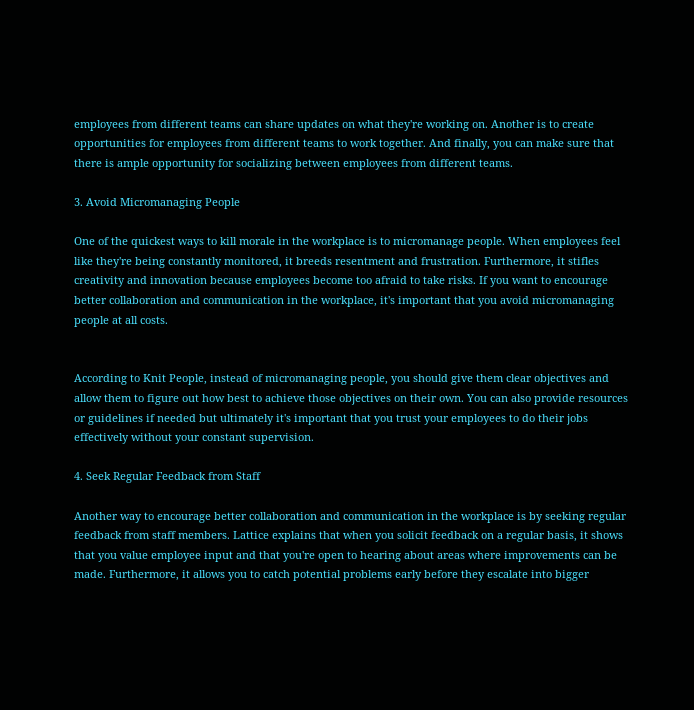employees from different teams can share updates on what they're working on. Another is to create opportunities for employees from different teams to work together. And finally, you can make sure that there is ample opportunity for socializing between employees from different teams.

3. Avoid Micromanaging People

One of the quickest ways to kill morale in the workplace is to micromanage people. When employees feel like they're being constantly monitored, it breeds resentment and frustration. Furthermore, it stifles creativity and innovation because employees become too afraid to take risks. If you want to encourage better collaboration and communication in the workplace, it's important that you avoid micromanaging people at all costs.


According to Knit People, instead of micromanaging people, you should give them clear objectives and allow them to figure out how best to achieve those objectives on their own. You can also provide resources or guidelines if needed but ultimately it's important that you trust your employees to do their jobs effectively without your constant supervision.

4. Seek Regular Feedback from Staff

Another way to encourage better collaboration and communication in the workplace is by seeking regular feedback from staff members. Lattice explains that when you solicit feedback on a regular basis, it shows that you value employee input and that you're open to hearing about areas where improvements can be made. Furthermore, it allows you to catch potential problems early before they escalate into bigger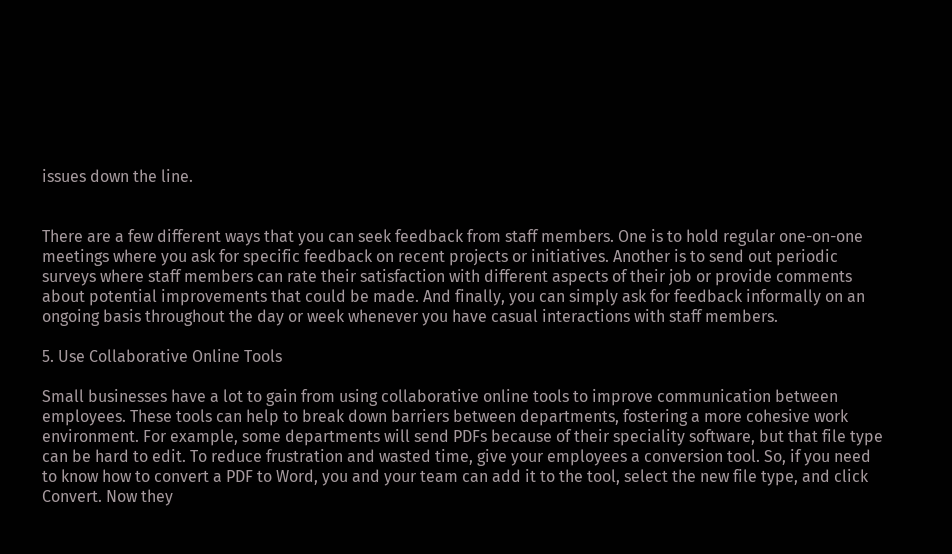issues down the line.


There are a few different ways that you can seek feedback from staff members. One is to hold regular one-on-one meetings where you ask for specific feedback on recent projects or initiatives. Another is to send out periodic surveys where staff members can rate their satisfaction with different aspects of their job or provide comments about potential improvements that could be made. And finally, you can simply ask for feedback informally on an ongoing basis throughout the day or week whenever you have casual interactions with staff members.

5. Use Collaborative Online Tools

Small businesses have a lot to gain from using collaborative online tools to improve communication between employees. These tools can help to break down barriers between departments, fostering a more cohesive work environment. For example, some departments will send PDFs because of their speciality software, but that file type can be hard to edit. To reduce frustration and wasted time, give your employees a conversion tool. So, if you need to know how to convert a PDF to Word, you and your team can add it to the tool, select the new file type, and click Convert. Now they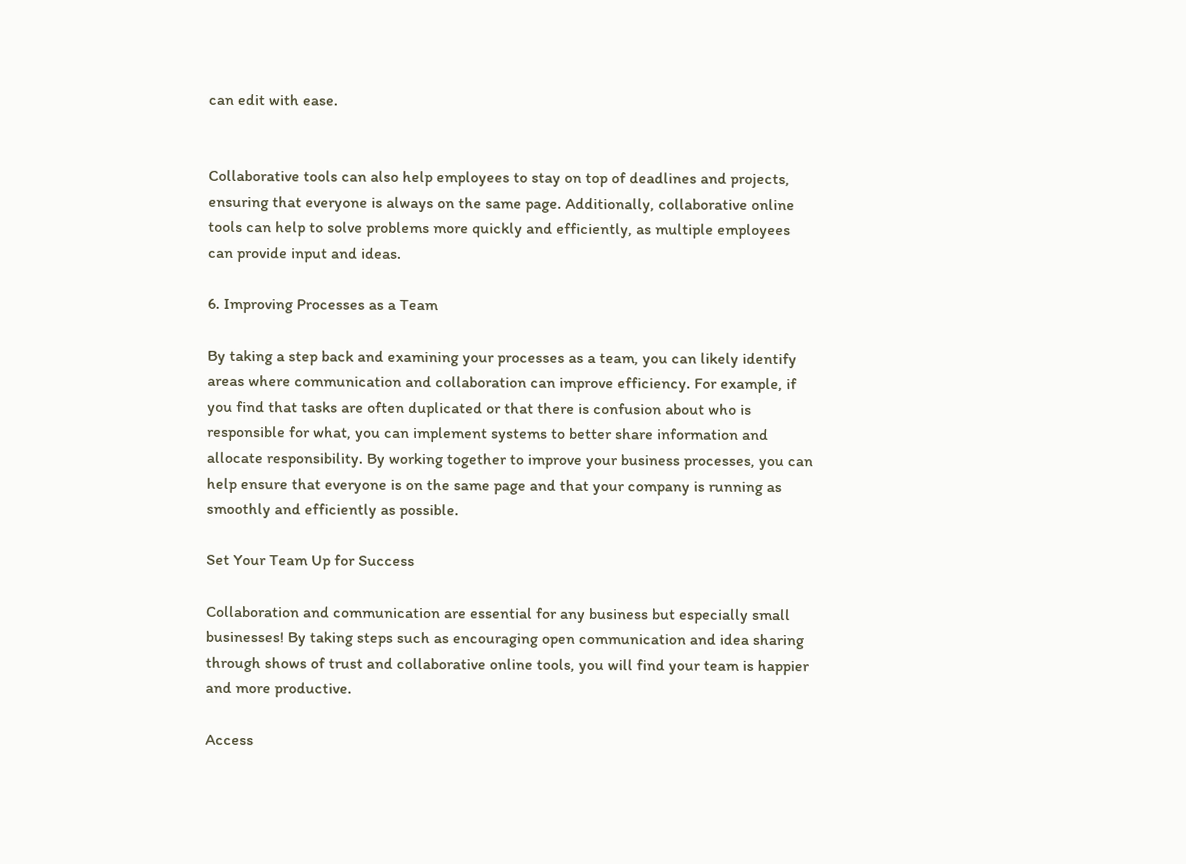can edit with ease.


Collaborative tools can also help employees to stay on top of deadlines and projects, ensuring that everyone is always on the same page. Additionally, collaborative online tools can help to solve problems more quickly and efficiently, as multiple employees can provide input and ideas.

6. Improving Processes as a Team

By taking a step back and examining your processes as a team, you can likely identify areas where communication and collaboration can improve efficiency. For example, if you find that tasks are often duplicated or that there is confusion about who is responsible for what, you can implement systems to better share information and allocate responsibility. By working together to improve your business processes, you can help ensure that everyone is on the same page and that your company is running as smoothly and efficiently as possible.

Set Your Team Up for Success

Collaboration and communication are essential for any business but especially small businesses! By taking steps such as encouraging open communication and idea sharing through shows of trust and collaborative online tools, you will find your team is happier and more productive.

Access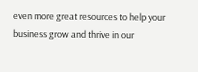even more great resources to help your business grow and thrive in our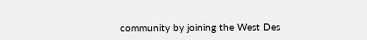community by joining the West Des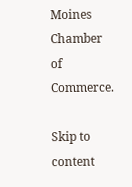Moines Chamber of Commerce.

Skip to content